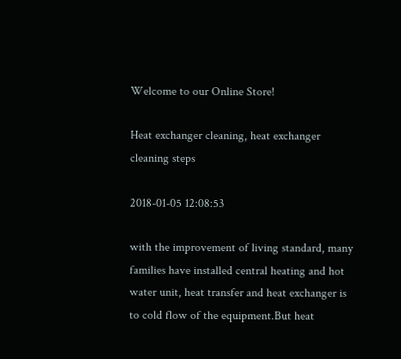Welcome to our Online Store!

Heat exchanger cleaning, heat exchanger cleaning steps

2018-01-05 12:08:53

with the improvement of living standard, many families have installed central heating and hot water unit, heat transfer and heat exchanger is to cold flow of the equipment.But heat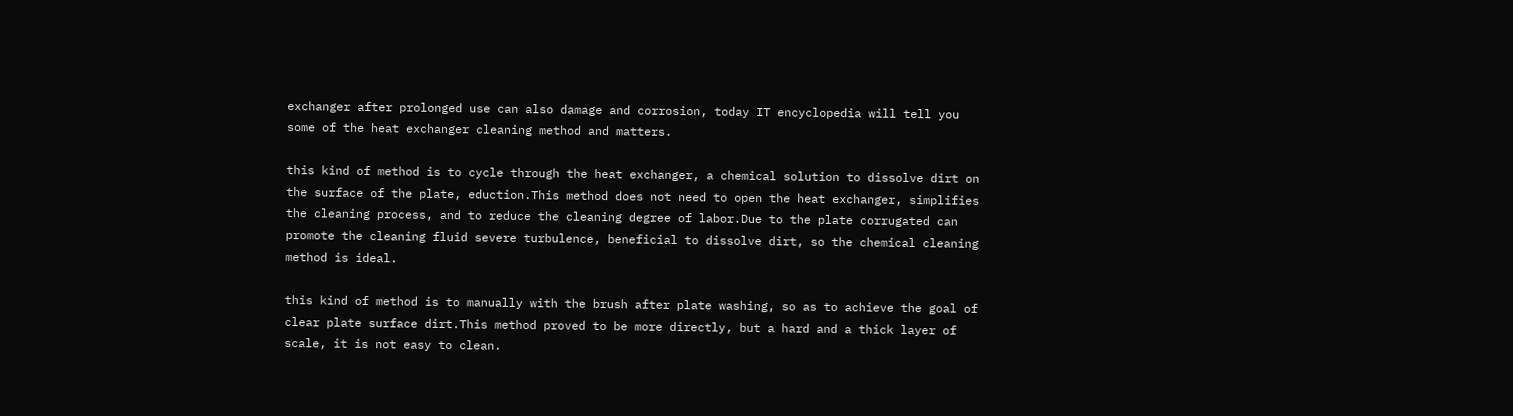exchanger after prolonged use can also damage and corrosion, today IT encyclopedia will tell you some of the heat exchanger cleaning method and matters.

this kind of method is to cycle through the heat exchanger, a chemical solution to dissolve dirt on the surface of the plate, eduction.This method does not need to open the heat exchanger, simplifies the cleaning process, and to reduce the cleaning degree of labor.Due to the plate corrugated can promote the cleaning fluid severe turbulence, beneficial to dissolve dirt, so the chemical cleaning method is ideal.

this kind of method is to manually with the brush after plate washing, so as to achieve the goal of clear plate surface dirt.This method proved to be more directly, but a hard and a thick layer of scale, it is not easy to clean.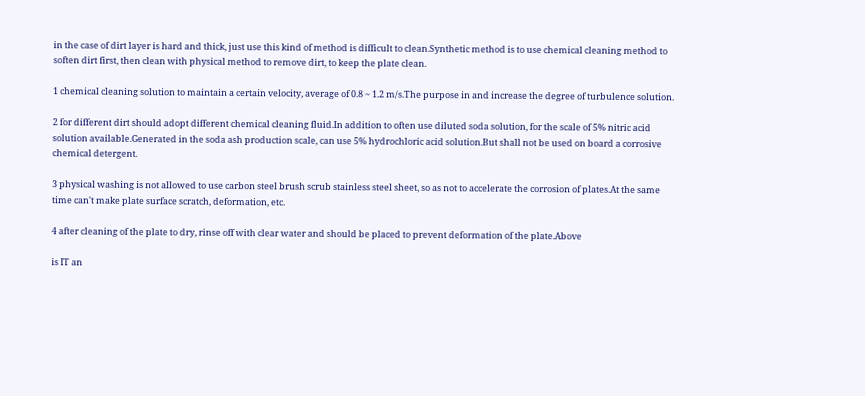in the case of dirt layer is hard and thick, just use this kind of method is difficult to clean.Synthetic method is to use chemical cleaning method to soften dirt first, then clean with physical method to remove dirt, to keep the plate clean.

1 chemical cleaning solution to maintain a certain velocity, average of 0.8 ~ 1.2 m/s.The purpose in and increase the degree of turbulence solution.

2 for different dirt should adopt different chemical cleaning fluid.In addition to often use diluted soda solution, for the scale of 5% nitric acid solution available.Generated in the soda ash production scale, can use 5% hydrochloric acid solution.But shall not be used on board a corrosive chemical detergent.

3 physical washing is not allowed to use carbon steel brush scrub stainless steel sheet, so as not to accelerate the corrosion of plates.At the same time can't make plate surface scratch, deformation, etc.

4 after cleaning of the plate to dry, rinse off with clear water and should be placed to prevent deformation of the plate.Above

is IT an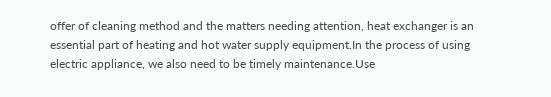offer of cleaning method and the matters needing attention, heat exchanger is an essential part of heating and hot water supply equipment.In the process of using electric appliance, we also need to be timely maintenance.Use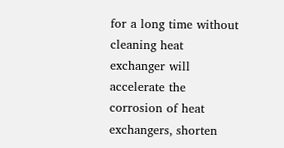for a long time without cleaning heat exchanger will accelerate the corrosion of heat exchangers, shorten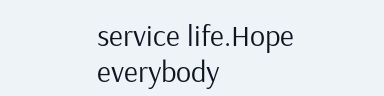service life.Hope everybody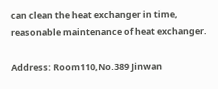can clean the heat exchanger in time, reasonable maintenance of heat exchanger.

Address: Room110,No.389 Jinwan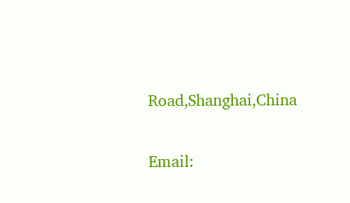Road,Shanghai,China

Email: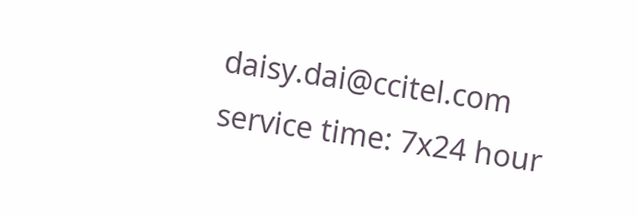daisy.dai@ccitel.com
service time: 7x24 hour